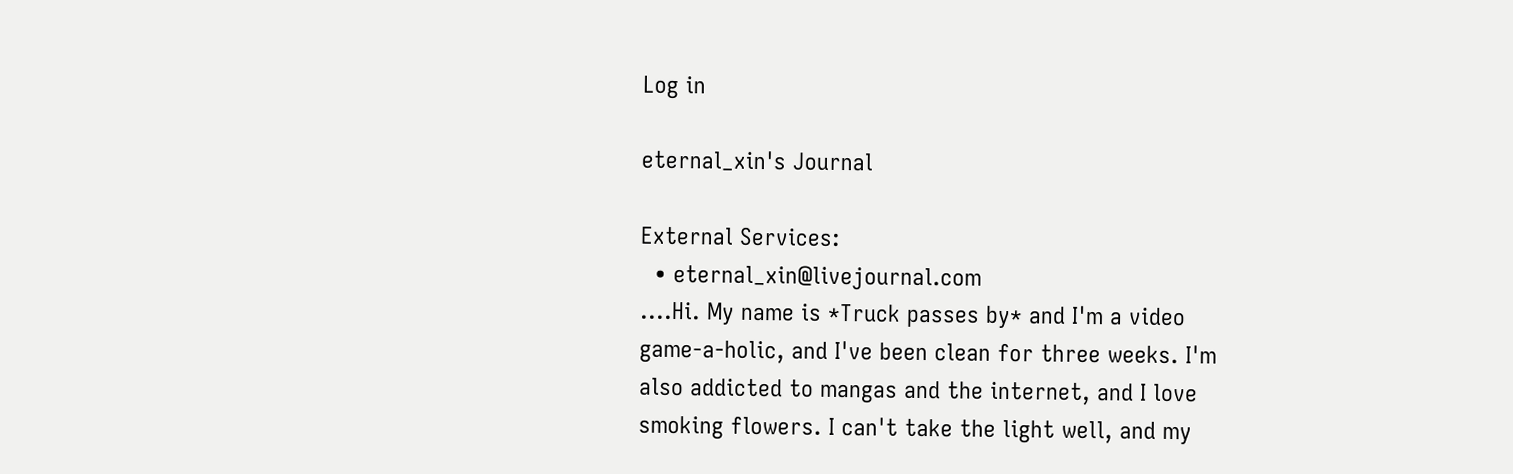Log in

eternal_xin's Journal

External Services:
  • eternal_xin@livejournal.com
....Hi. My name is *Truck passes by* and I'm a video game-a-holic, and I've been clean for three weeks. I'm also addicted to mangas and the internet, and I love smoking flowers. I can't take the light well, and my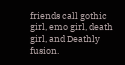friends call gothic girl, emo girl, death girl, and Deathly fusion.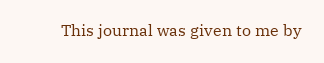This journal was given to me by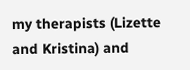my therapists (Lizette and Kristina) and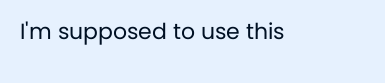I'm supposed to use this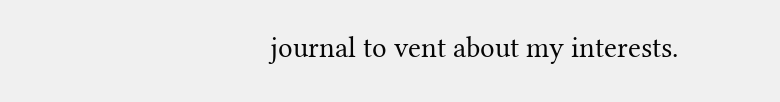journal to vent about my interests.